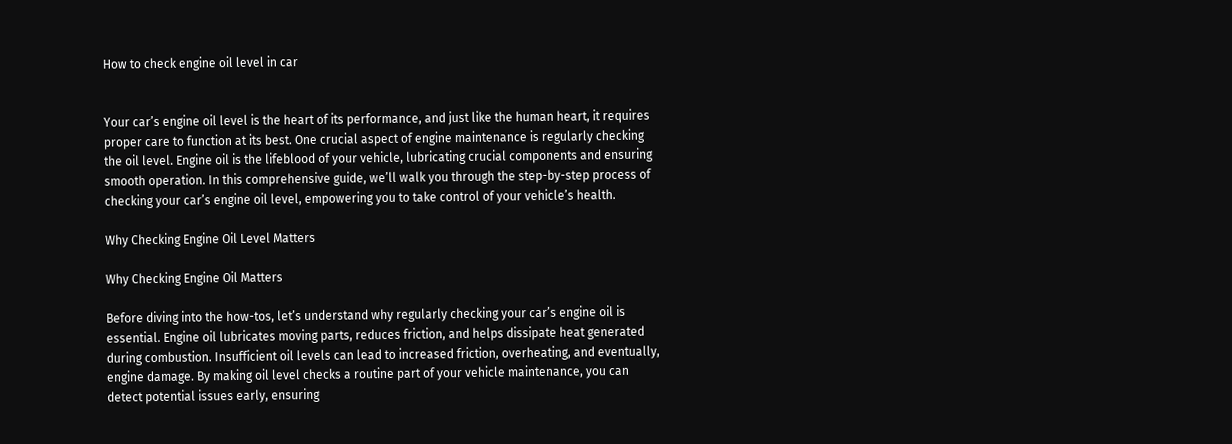How to check engine oil level in car


Your car’s engine oil level is the heart of its performance, and just like the human heart, it requires proper care to function at its best. One crucial aspect of engine maintenance is regularly checking the oil level. Engine oil is the lifeblood of your vehicle, lubricating crucial components and ensuring smooth operation. In this comprehensive guide, we’ll walk you through the step-by-step process of checking your car’s engine oil level, empowering you to take control of your vehicle’s health.

Why Checking Engine Oil Level Matters

Why Checking Engine Oil Matters

Before diving into the how-tos, let’s understand why regularly checking your car’s engine oil is essential. Engine oil lubricates moving parts, reduces friction, and helps dissipate heat generated during combustion. Insufficient oil levels can lead to increased friction, overheating, and eventually, engine damage. By making oil level checks a routine part of your vehicle maintenance, you can detect potential issues early, ensuring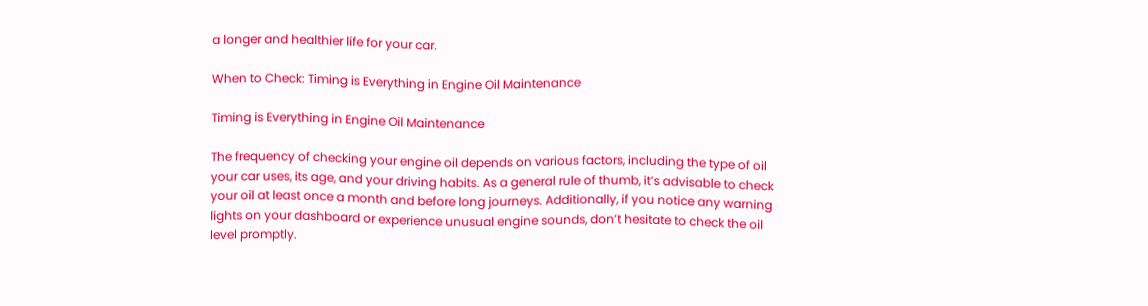a longer and healthier life for your car.

When to Check: Timing is Everything in Engine Oil Maintenance

Timing is Everything in Engine Oil Maintenance

The frequency of checking your engine oil depends on various factors, including the type of oil your car uses, its age, and your driving habits. As a general rule of thumb, it’s advisable to check your oil at least once a month and before long journeys. Additionally, if you notice any warning lights on your dashboard or experience unusual engine sounds, don’t hesitate to check the oil level promptly.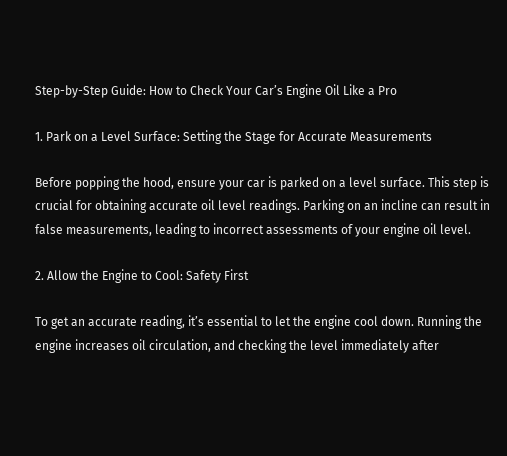Step-by-Step Guide: How to Check Your Car’s Engine Oil Like a Pro

1. Park on a Level Surface: Setting the Stage for Accurate Measurements

Before popping the hood, ensure your car is parked on a level surface. This step is crucial for obtaining accurate oil level readings. Parking on an incline can result in false measurements, leading to incorrect assessments of your engine oil level.

2. Allow the Engine to Cool: Safety First

To get an accurate reading, it’s essential to let the engine cool down. Running the engine increases oil circulation, and checking the level immediately after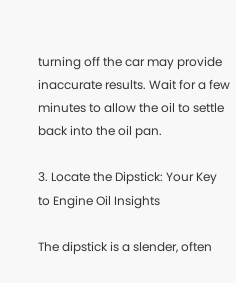turning off the car may provide inaccurate results. Wait for a few minutes to allow the oil to settle back into the oil pan.

3. Locate the Dipstick: Your Key to Engine Oil Insights

The dipstick is a slender, often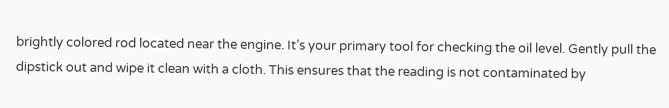brightly colored rod located near the engine. It’s your primary tool for checking the oil level. Gently pull the dipstick out and wipe it clean with a cloth. This ensures that the reading is not contaminated by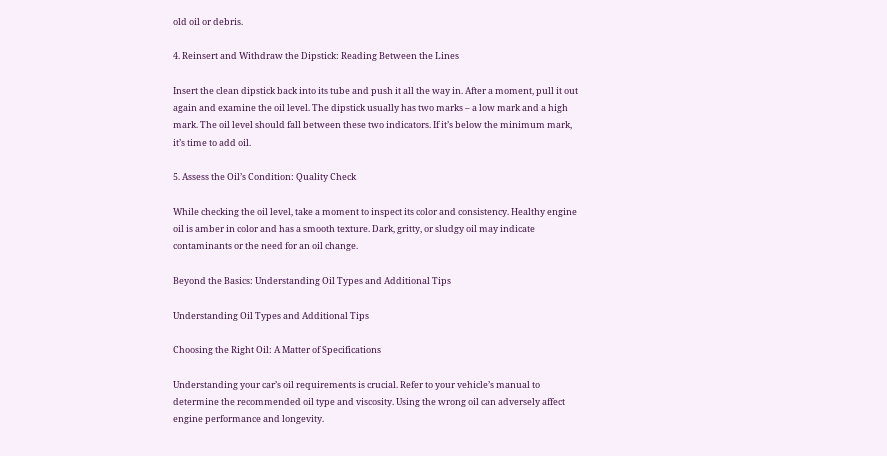old oil or debris.

4. Reinsert and Withdraw the Dipstick: Reading Between the Lines

Insert the clean dipstick back into its tube and push it all the way in. After a moment, pull it out again and examine the oil level. The dipstick usually has two marks – a low mark and a high mark. The oil level should fall between these two indicators. If it’s below the minimum mark, it’s time to add oil.

5. Assess the Oil’s Condition: Quality Check

While checking the oil level, take a moment to inspect its color and consistency. Healthy engine oil is amber in color and has a smooth texture. Dark, gritty, or sludgy oil may indicate contaminants or the need for an oil change.

Beyond the Basics: Understanding Oil Types and Additional Tips

Understanding Oil Types and Additional Tips

Choosing the Right Oil: A Matter of Specifications

Understanding your car’s oil requirements is crucial. Refer to your vehicle’s manual to determine the recommended oil type and viscosity. Using the wrong oil can adversely affect engine performance and longevity.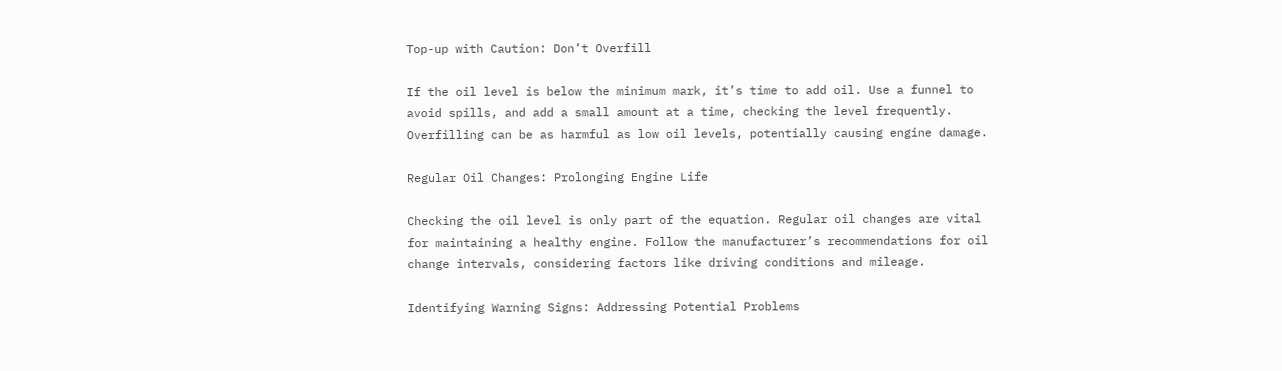Top-up with Caution: Don’t Overfill

If the oil level is below the minimum mark, it’s time to add oil. Use a funnel to avoid spills, and add a small amount at a time, checking the level frequently. Overfilling can be as harmful as low oil levels, potentially causing engine damage.

Regular Oil Changes: Prolonging Engine Life

Checking the oil level is only part of the equation. Regular oil changes are vital for maintaining a healthy engine. Follow the manufacturer’s recommendations for oil change intervals, considering factors like driving conditions and mileage.

Identifying Warning Signs: Addressing Potential Problems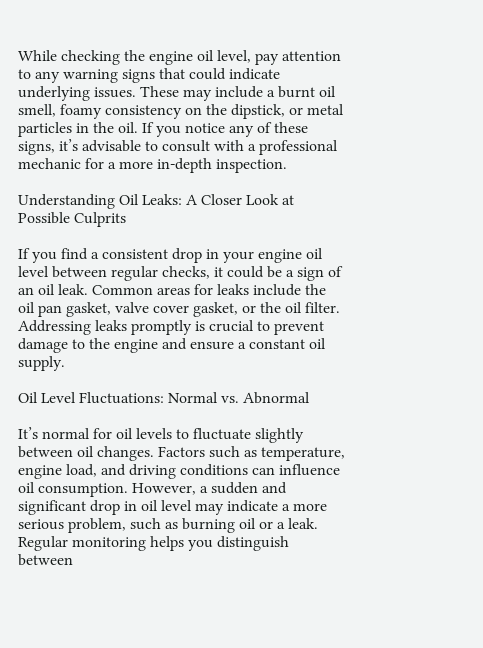While checking the engine oil level, pay attention to any warning signs that could indicate underlying issues. These may include a burnt oil smell, foamy consistency on the dipstick, or metal particles in the oil. If you notice any of these signs, it’s advisable to consult with a professional mechanic for a more in-depth inspection.

Understanding Oil Leaks: A Closer Look at Possible Culprits

If you find a consistent drop in your engine oil level between regular checks, it could be a sign of an oil leak. Common areas for leaks include the oil pan gasket, valve cover gasket, or the oil filter. Addressing leaks promptly is crucial to prevent damage to the engine and ensure a constant oil supply.

Oil Level Fluctuations: Normal vs. Abnormal

It’s normal for oil levels to fluctuate slightly between oil changes. Factors such as temperature, engine load, and driving conditions can influence oil consumption. However, a sudden and significant drop in oil level may indicate a more serious problem, such as burning oil or a leak. Regular monitoring helps you distinguish between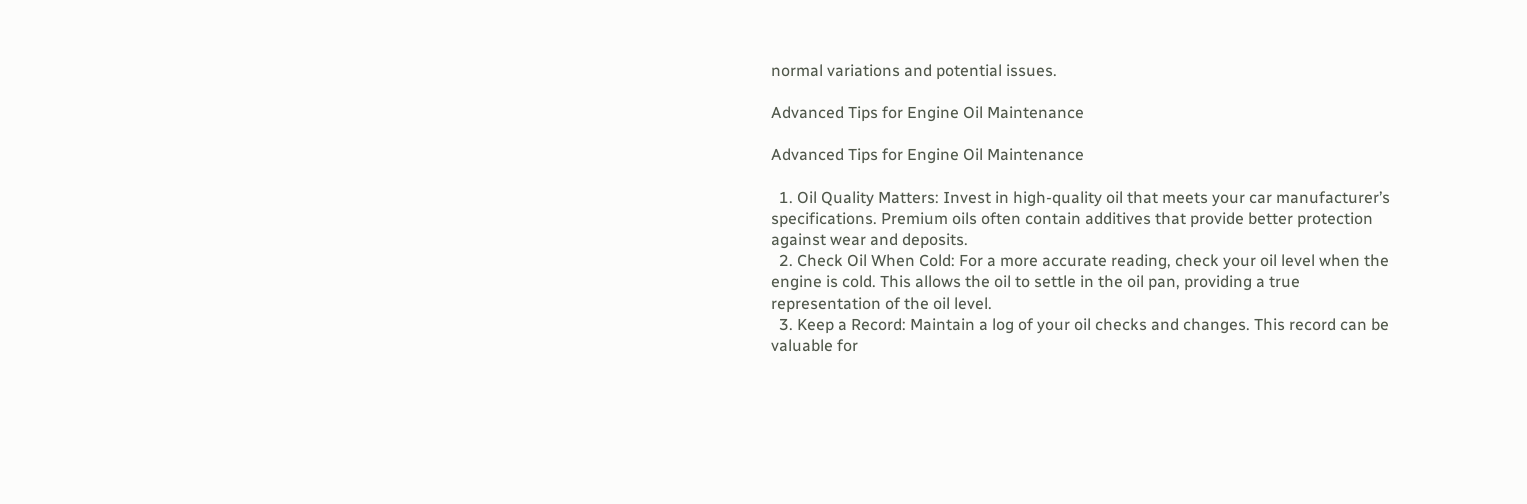normal variations and potential issues.

Advanced Tips for Engine Oil Maintenance

Advanced Tips for Engine Oil Maintenance

  1. Oil Quality Matters: Invest in high-quality oil that meets your car manufacturer’s specifications. Premium oils often contain additives that provide better protection against wear and deposits.
  2. Check Oil When Cold: For a more accurate reading, check your oil level when the engine is cold. This allows the oil to settle in the oil pan, providing a true representation of the oil level.
  3. Keep a Record: Maintain a log of your oil checks and changes. This record can be valuable for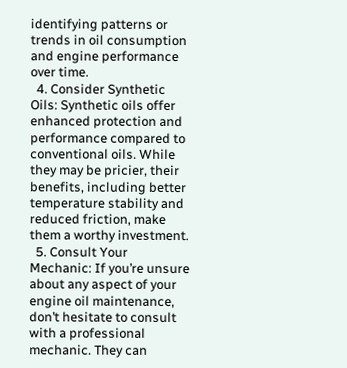identifying patterns or trends in oil consumption and engine performance over time.
  4. Consider Synthetic Oils: Synthetic oils offer enhanced protection and performance compared to conventional oils. While they may be pricier, their benefits, including better temperature stability and reduced friction, make them a worthy investment.
  5. Consult Your Mechanic: If you’re unsure about any aspect of your engine oil maintenance, don’t hesitate to consult with a professional mechanic. They can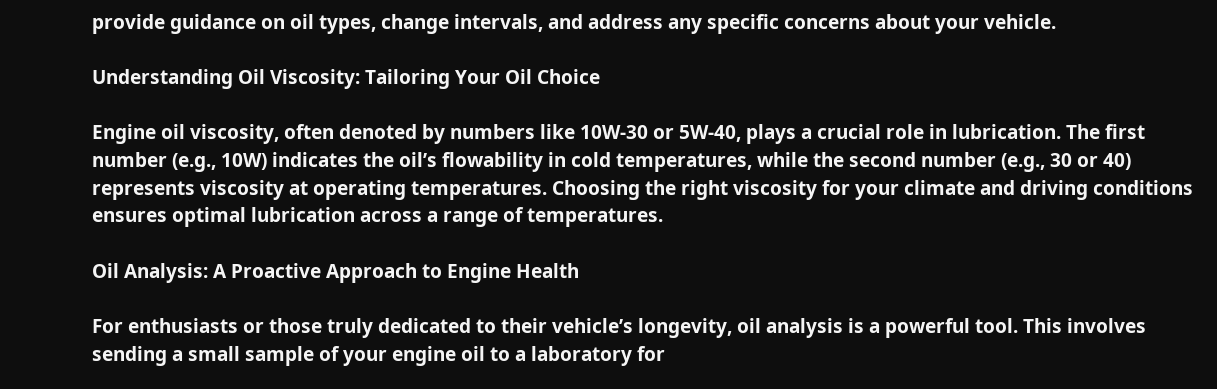provide guidance on oil types, change intervals, and address any specific concerns about your vehicle.

Understanding Oil Viscosity: Tailoring Your Oil Choice

Engine oil viscosity, often denoted by numbers like 10W-30 or 5W-40, plays a crucial role in lubrication. The first number (e.g., 10W) indicates the oil’s flowability in cold temperatures, while the second number (e.g., 30 or 40) represents viscosity at operating temperatures. Choosing the right viscosity for your climate and driving conditions ensures optimal lubrication across a range of temperatures.

Oil Analysis: A Proactive Approach to Engine Health

For enthusiasts or those truly dedicated to their vehicle’s longevity, oil analysis is a powerful tool. This involves sending a small sample of your engine oil to a laboratory for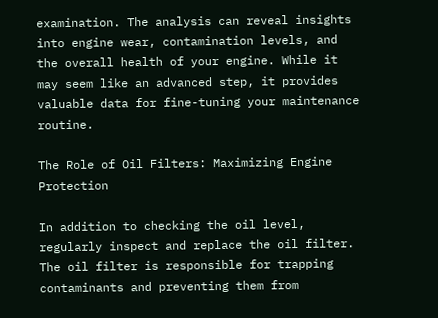examination. The analysis can reveal insights into engine wear, contamination levels, and the overall health of your engine. While it may seem like an advanced step, it provides valuable data for fine-tuning your maintenance routine.

The Role of Oil Filters: Maximizing Engine Protection

In addition to checking the oil level, regularly inspect and replace the oil filter. The oil filter is responsible for trapping contaminants and preventing them from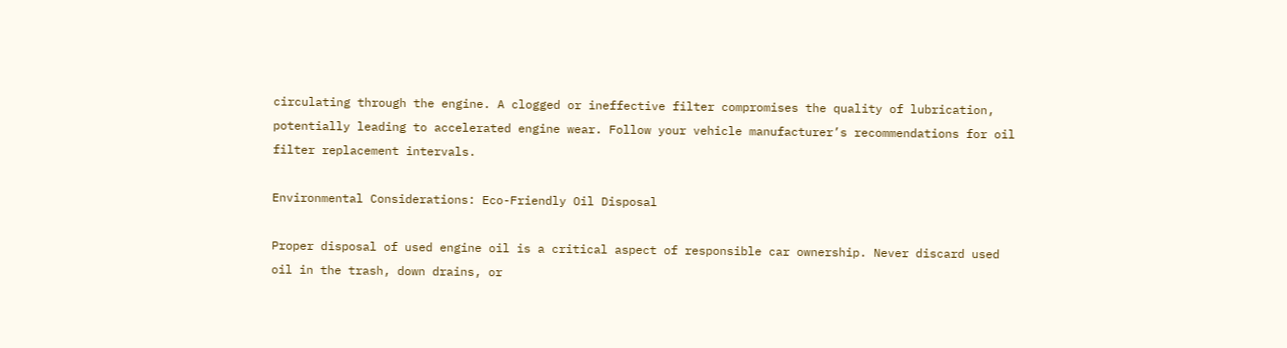circulating through the engine. A clogged or ineffective filter compromises the quality of lubrication, potentially leading to accelerated engine wear. Follow your vehicle manufacturer’s recommendations for oil filter replacement intervals.

Environmental Considerations: Eco-Friendly Oil Disposal

Proper disposal of used engine oil is a critical aspect of responsible car ownership. Never discard used oil in the trash, down drains, or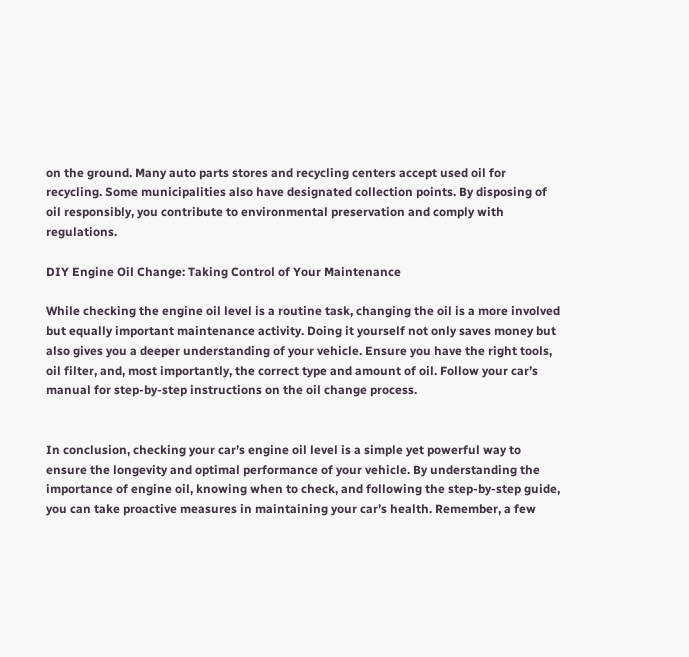on the ground. Many auto parts stores and recycling centers accept used oil for recycling. Some municipalities also have designated collection points. By disposing of oil responsibly, you contribute to environmental preservation and comply with regulations.

DIY Engine Oil Change: Taking Control of Your Maintenance

While checking the engine oil level is a routine task, changing the oil is a more involved but equally important maintenance activity. Doing it yourself not only saves money but also gives you a deeper understanding of your vehicle. Ensure you have the right tools, oil filter, and, most importantly, the correct type and amount of oil. Follow your car’s manual for step-by-step instructions on the oil change process.


In conclusion, checking your car’s engine oil level is a simple yet powerful way to ensure the longevity and optimal performance of your vehicle. By understanding the importance of engine oil, knowing when to check, and following the step-by-step guide, you can take proactive measures in maintaining your car’s health. Remember, a few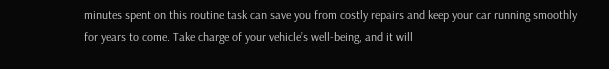minutes spent on this routine task can save you from costly repairs and keep your car running smoothly for years to come. Take charge of your vehicle’s well-being, and it will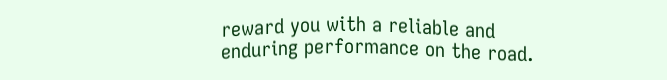reward you with a reliable and enduring performance on the road.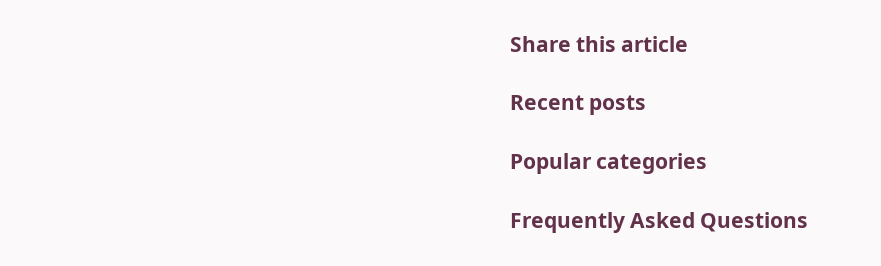Share this article

Recent posts

Popular categories

Frequently Asked Questions